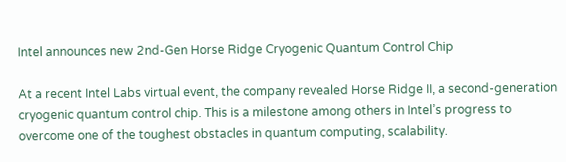Intel announces new 2nd-Gen Horse Ridge Cryogenic Quantum Control Chip

At a recent Intel Labs virtual event, the company revealed Horse Ridge II, a second-generation cryogenic quantum control chip. This is a milestone among others in Intel’s progress to overcome one of the toughest obstacles in quantum computing, scalability.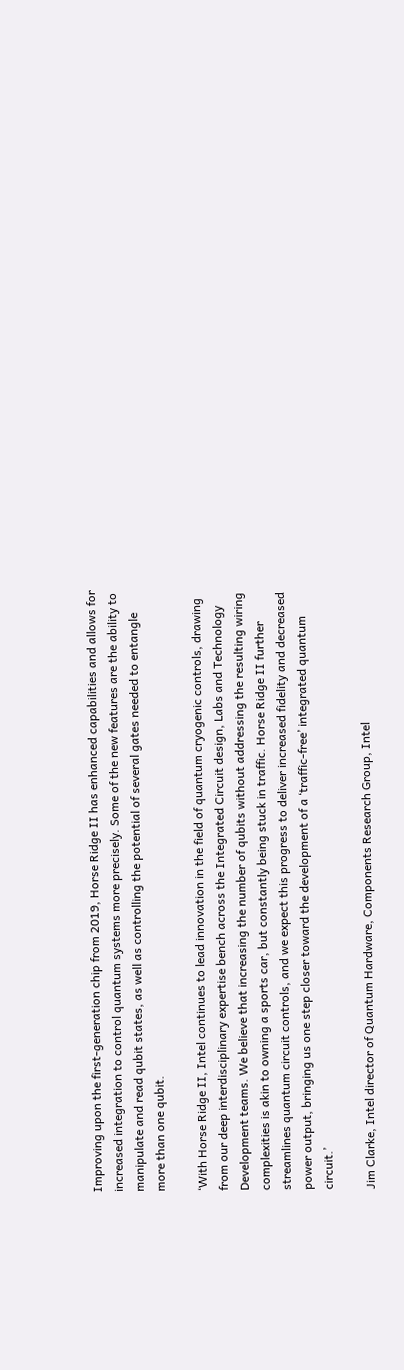Improving upon the first-generation chip from 2019, Horse Ridge II has enhanced capabilities and allows for increased integration to control quantum systems more precisely. Some of the new features are the ability to manipulate and read qubit states, as well as controlling the potential of several gates needed to entangle more than one qubit.

‘With Horse Ridge II, Intel continues to lead innovation in the field of quantum cryogenic controls, drawing from our deep interdisciplinary expertise bench across the Integrated Circuit design, Labs and Technology Development teams. We believe that increasing the number of qubits without addressing the resulting wiring complexities is akin to owning a sports car, but constantly being stuck in traffic. Horse Ridge II further streamlines quantum circuit controls, and we expect this progress to deliver increased fidelity and decreased power output, bringing us one step closer toward the development of a ‘traffic-free’ integrated quantum circuit.’

Jim Clarke, Intel director of Quantum Hardware, Components Research Group, Intel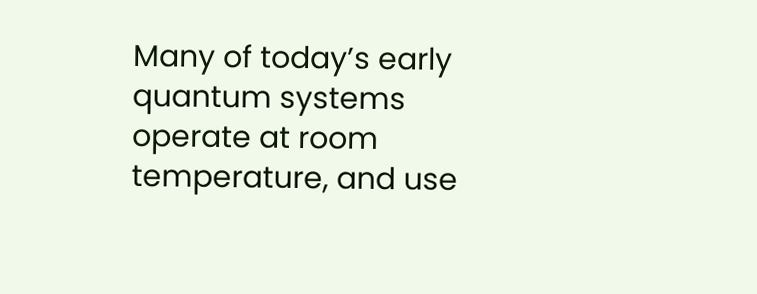Many of today’s early quantum systems operate at room temperature, and use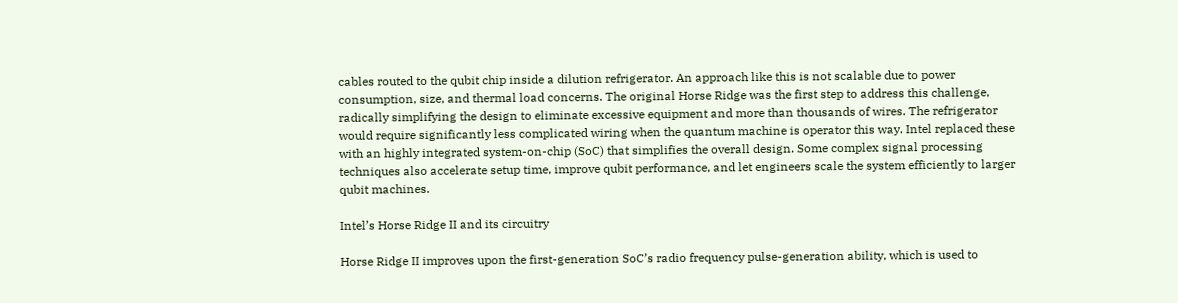cables routed to the qubit chip inside a dilution refrigerator. An approach like this is not scalable due to power consumption, size, and thermal load concerns. The original Horse Ridge was the first step to address this challenge, radically simplifying the design to eliminate excessive equipment and more than thousands of wires. The refrigerator would require significantly less complicated wiring when the quantum machine is operator this way. Intel replaced these with an highly integrated system-on-chip (SoC) that simplifies the overall design. Some complex signal processing techniques also accelerate setup time, improve qubit performance, and let engineers scale the system efficiently to larger qubit machines.

Intel’s Horse Ridge II and its circuitry

Horse Ridge II improves upon the first-generation SoC’s radio frequency pulse-generation ability, which is used to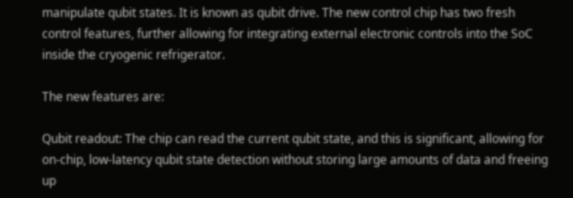manipulate qubit states. It is known as qubit drive. The new control chip has two fresh control features, further allowing for integrating external electronic controls into the SoC inside the cryogenic refrigerator.

The new features are:

Qubit readout: The chip can read the current qubit state, and this is significant, allowing for on-chip, low-latency qubit state detection without storing large amounts of data and freeing up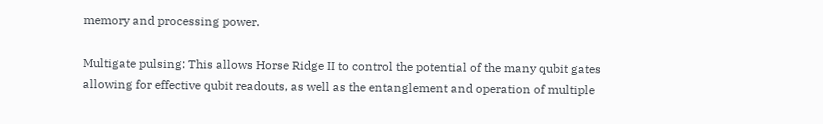memory and processing power.

Multigate pulsing: This allows Horse Ridge II to control the potential of the many qubit gates allowing for effective qubit readouts, as well as the entanglement and operation of multiple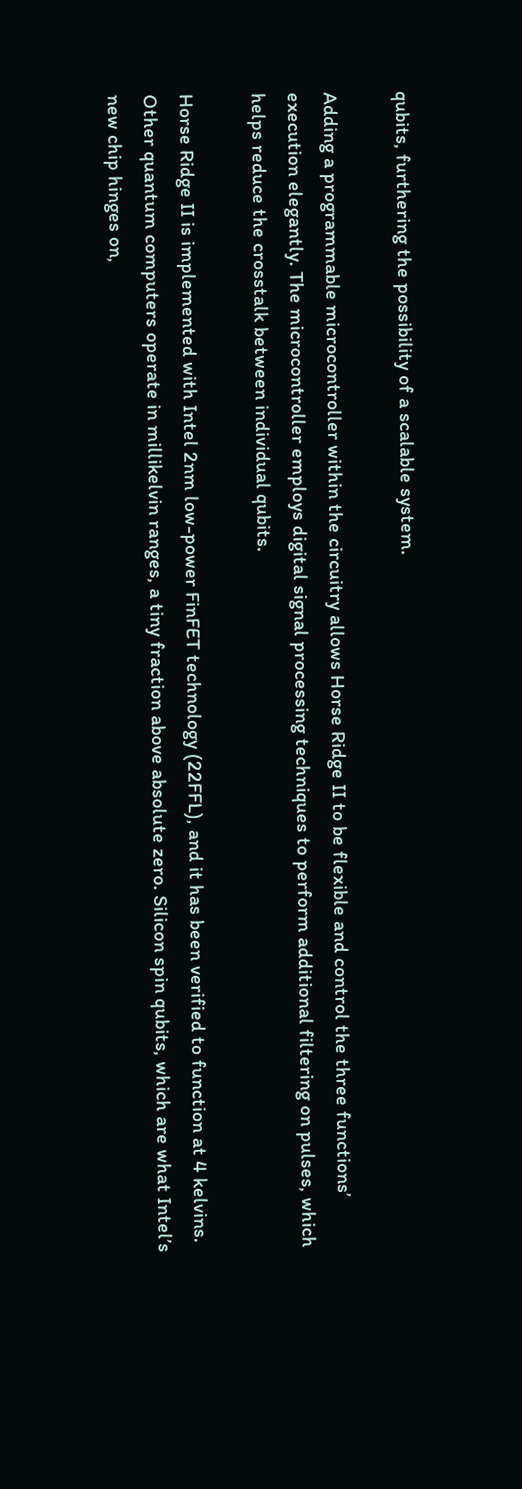qubits, furthering the possibility of a scalable system.

Adding a programmable microcontroller within the circuitry allows Horse Ridge II to be flexible and control the three functions’ execution elegantly. The microcontroller employs digital signal processing techniques to perform additional filtering on pulses, which helps reduce the crosstalk between individual qubits.

Horse Ridge II is implemented with Intel 2nm low-power FinFET technology (22FFL), and it has been verified to function at 4 kelvins. Other quantum computers operate in millikelvin ranges, a tiny fraction above absolute zero. Silicon spin qubits, which are what Intel’s new chip hinges on,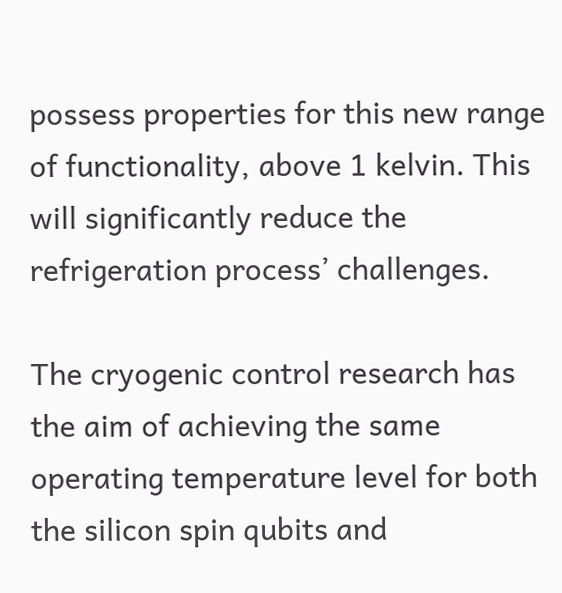possess properties for this new range of functionality, above 1 kelvin. This will significantly reduce the refrigeration process’ challenges.

The cryogenic control research has the aim of achieving the same operating temperature level for both the silicon spin qubits and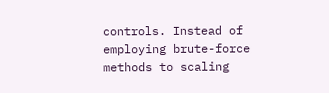controls. Instead of employing brute-force methods to scaling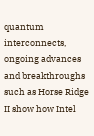quantum interconnects, ongoing advances and breakthroughs such as Horse Ridge II show how Intel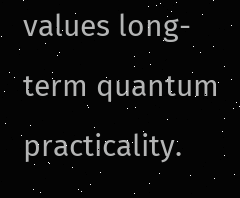values long-term quantum practicality.